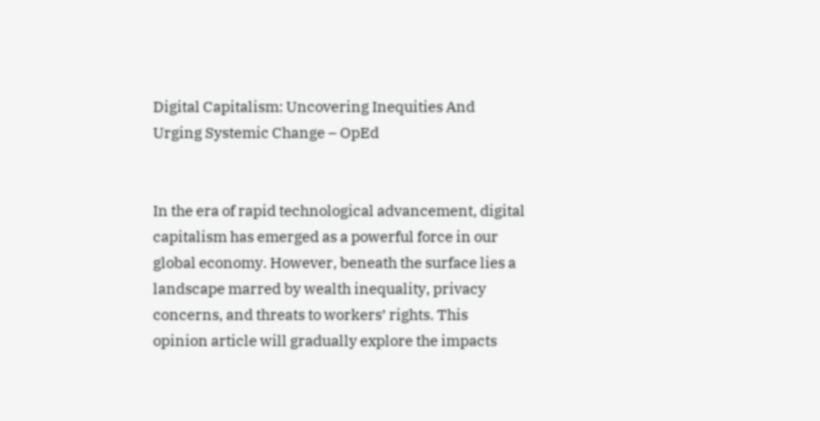Digital Capitalism: Uncovering Inequities And Urging Systemic Change – OpEd


In the era of rapid technological advancement, digital capitalism has emerged as a powerful force in our global economy. However, beneath the surface lies a landscape marred by wealth inequality, privacy concerns, and threats to workers’ rights. This opinion article will gradually explore the impacts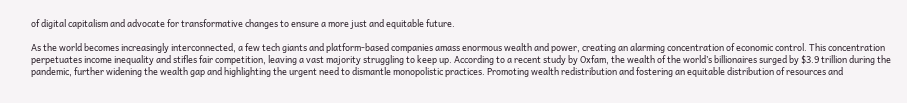of digital capitalism and advocate for transformative changes to ensure a more just and equitable future.

As the world becomes increasingly interconnected, a few tech giants and platform-based companies amass enormous wealth and power, creating an alarming concentration of economic control. This concentration perpetuates income inequality and stifles fair competition, leaving a vast majority struggling to keep up. According to a recent study by Oxfam, the wealth of the world’s billionaires surged by $3.9 trillion during the pandemic, further widening the wealth gap and highlighting the urgent need to dismantle monopolistic practices. Promoting wealth redistribution and fostering an equitable distribution of resources and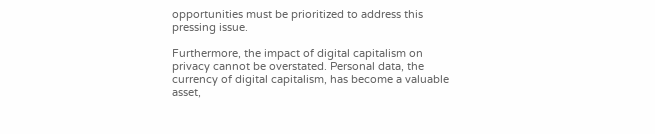opportunities must be prioritized to address this pressing issue.

Furthermore, the impact of digital capitalism on privacy cannot be overstated. Personal data, the currency of digital capitalism, has become a valuable asset,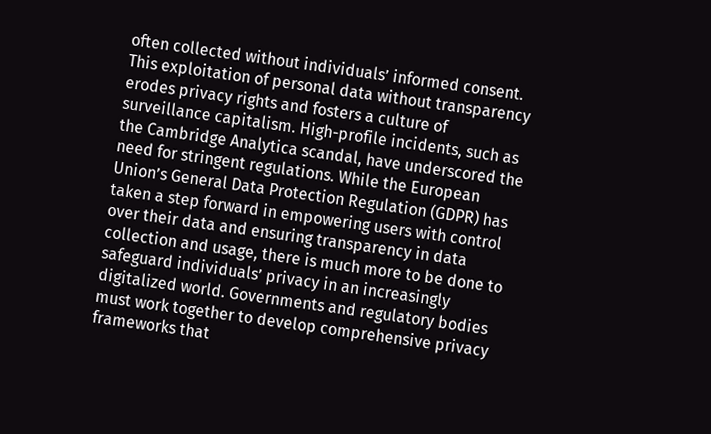often collected without individuals’ informed consent. This exploitation of personal data without transparency erodes privacy rights and fosters a culture of surveillance capitalism. High-profile incidents, such as the Cambridge Analytica scandal, have underscored the need for stringent regulations. While the European Union’s General Data Protection Regulation (GDPR) has taken a step forward in empowering users with control over their data and ensuring transparency in data collection and usage, there is much more to be done to safeguard individuals’ privacy in an increasingly digitalized world. Governments and regulatory bodies must work together to develop comprehensive privacy frameworks that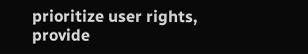prioritize user rights, provide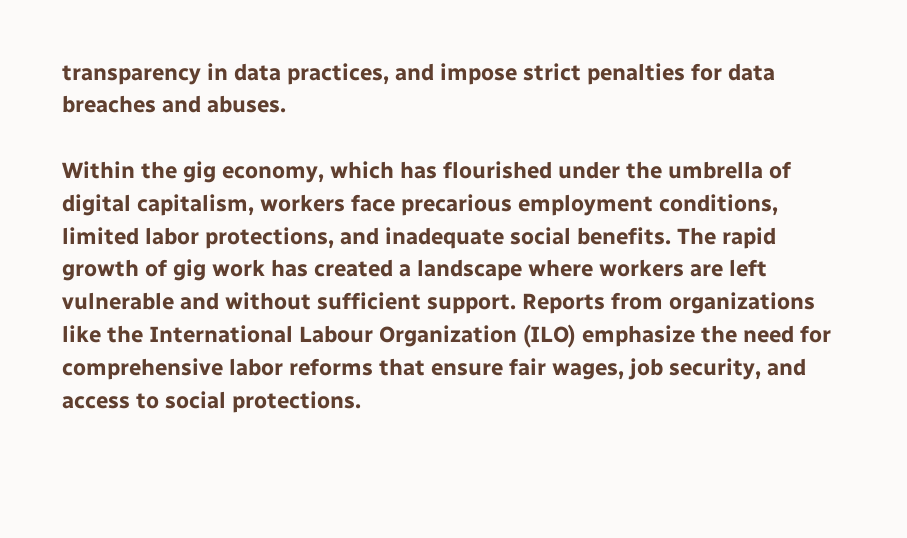transparency in data practices, and impose strict penalties for data breaches and abuses.

Within the gig economy, which has flourished under the umbrella of digital capitalism, workers face precarious employment conditions, limited labor protections, and inadequate social benefits. The rapid growth of gig work has created a landscape where workers are left vulnerable and without sufficient support. Reports from organizations like the International Labour Organization (ILO) emphasize the need for comprehensive labor reforms that ensure fair wages, job security, and access to social protections.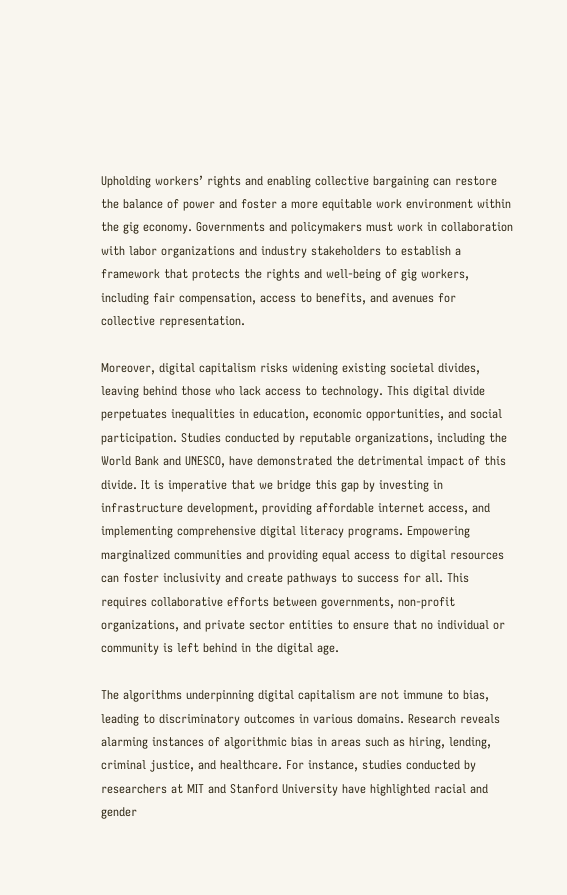Upholding workers’ rights and enabling collective bargaining can restore the balance of power and foster a more equitable work environment within the gig economy. Governments and policymakers must work in collaboration with labor organizations and industry stakeholders to establish a framework that protects the rights and well-being of gig workers, including fair compensation, access to benefits, and avenues for collective representation.

Moreover, digital capitalism risks widening existing societal divides, leaving behind those who lack access to technology. This digital divide perpetuates inequalities in education, economic opportunities, and social participation. Studies conducted by reputable organizations, including the World Bank and UNESCO, have demonstrated the detrimental impact of this divide. It is imperative that we bridge this gap by investing in infrastructure development, providing affordable internet access, and implementing comprehensive digital literacy programs. Empowering marginalized communities and providing equal access to digital resources can foster inclusivity and create pathways to success for all. This requires collaborative efforts between governments, non-profit organizations, and private sector entities to ensure that no individual or community is left behind in the digital age.

The algorithms underpinning digital capitalism are not immune to bias, leading to discriminatory outcomes in various domains. Research reveals alarming instances of algorithmic bias in areas such as hiring, lending, criminal justice, and healthcare. For instance, studies conducted by researchers at MIT and Stanford University have highlighted racial and gender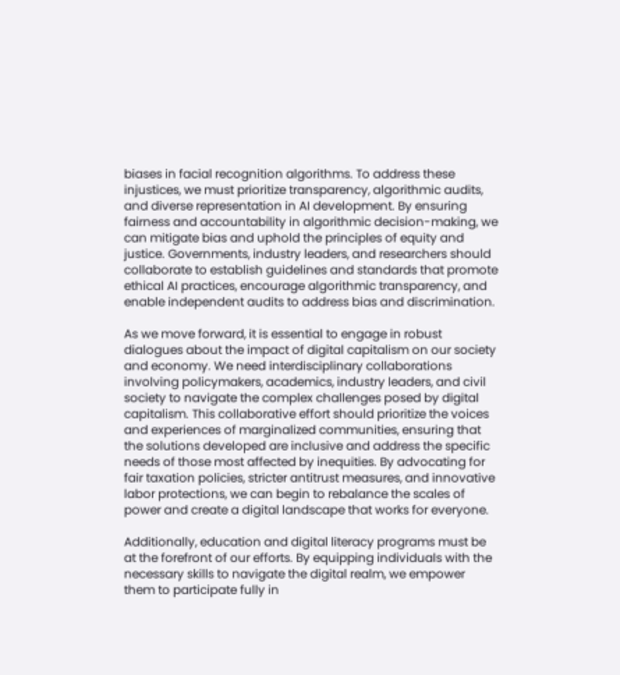biases in facial recognition algorithms. To address these injustices, we must prioritize transparency, algorithmic audits, and diverse representation in AI development. By ensuring fairness and accountability in algorithmic decision-making, we can mitigate bias and uphold the principles of equity and justice. Governments, industry leaders, and researchers should collaborate to establish guidelines and standards that promote ethical AI practices, encourage algorithmic transparency, and enable independent audits to address bias and discrimination.

As we move forward, it is essential to engage in robust dialogues about the impact of digital capitalism on our society and economy. We need interdisciplinary collaborations involving policymakers, academics, industry leaders, and civil society to navigate the complex challenges posed by digital capitalism. This collaborative effort should prioritize the voices and experiences of marginalized communities, ensuring that the solutions developed are inclusive and address the specific needs of those most affected by inequities. By advocating for fair taxation policies, stricter antitrust measures, and innovative labor protections, we can begin to rebalance the scales of power and create a digital landscape that works for everyone.

Additionally, education and digital literacy programs must be at the forefront of our efforts. By equipping individuals with the necessary skills to navigate the digital realm, we empower them to participate fully in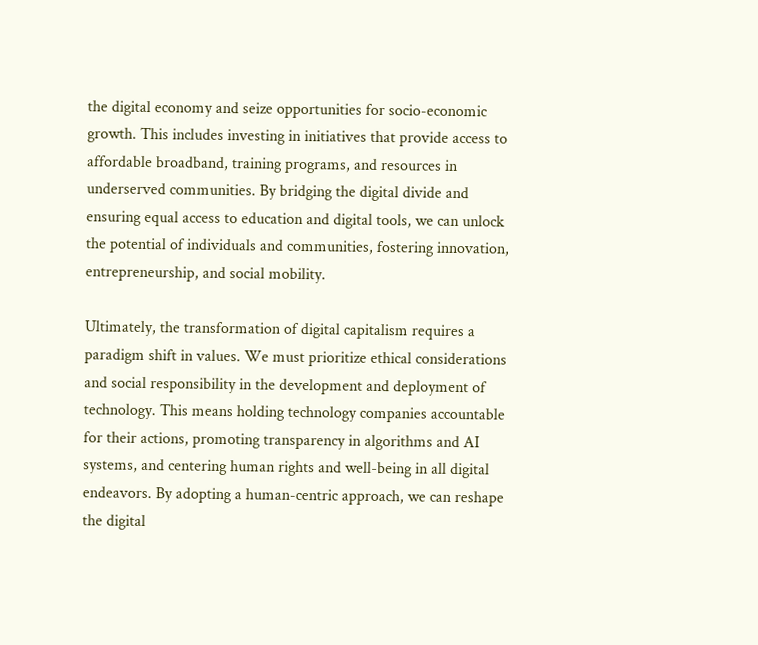the digital economy and seize opportunities for socio-economic growth. This includes investing in initiatives that provide access to affordable broadband, training programs, and resources in underserved communities. By bridging the digital divide and ensuring equal access to education and digital tools, we can unlock the potential of individuals and communities, fostering innovation, entrepreneurship, and social mobility.

Ultimately, the transformation of digital capitalism requires a paradigm shift in values. We must prioritize ethical considerations and social responsibility in the development and deployment of technology. This means holding technology companies accountable for their actions, promoting transparency in algorithms and AI systems, and centering human rights and well-being in all digital endeavors. By adopting a human-centric approach, we can reshape the digital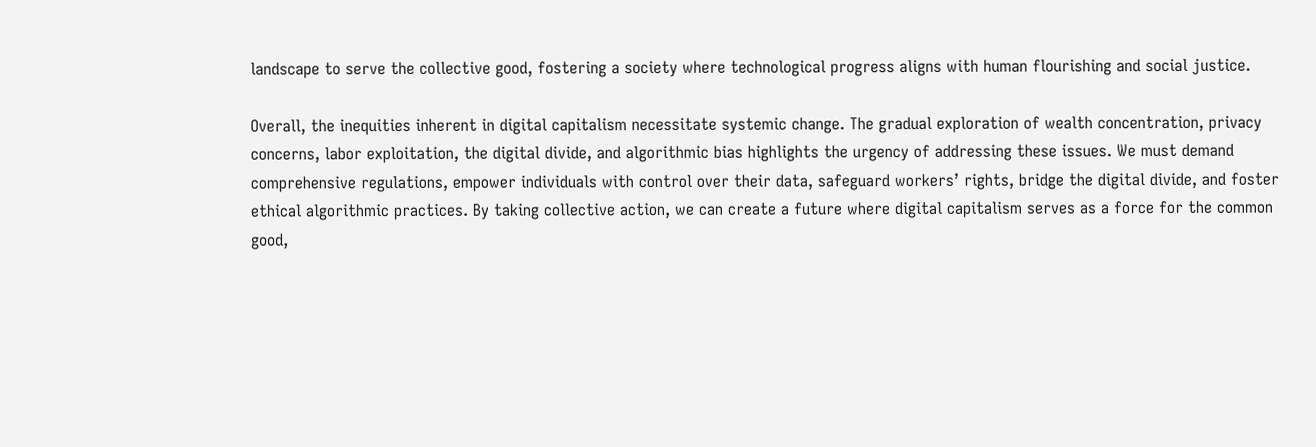landscape to serve the collective good, fostering a society where technological progress aligns with human flourishing and social justice.

Overall, the inequities inherent in digital capitalism necessitate systemic change. The gradual exploration of wealth concentration, privacy concerns, labor exploitation, the digital divide, and algorithmic bias highlights the urgency of addressing these issues. We must demand comprehensive regulations, empower individuals with control over their data, safeguard workers’ rights, bridge the digital divide, and foster ethical algorithmic practices. By taking collective action, we can create a future where digital capitalism serves as a force for the common good,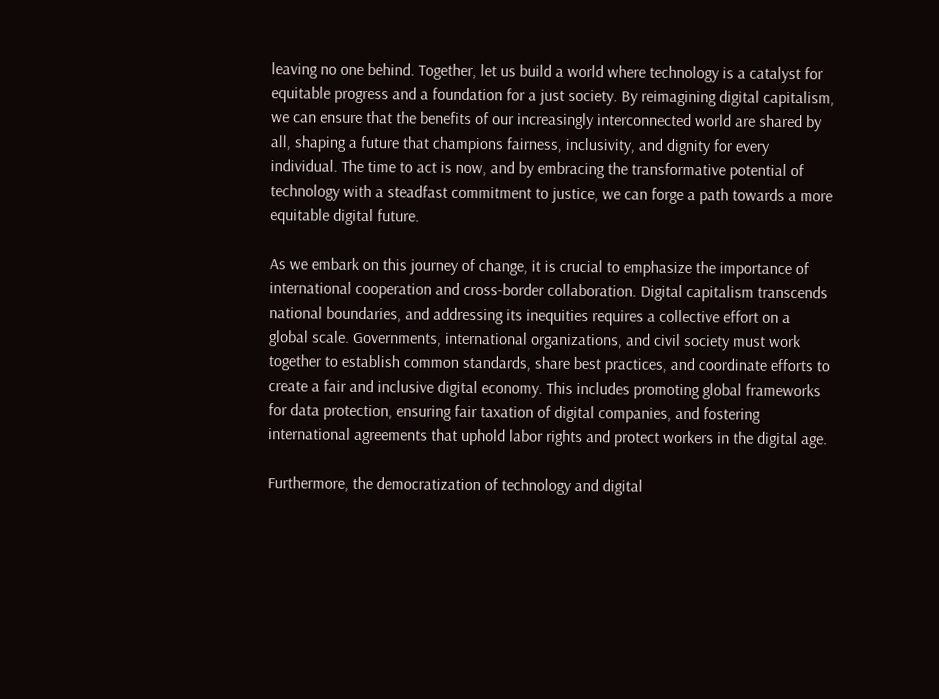leaving no one behind. Together, let us build a world where technology is a catalyst for equitable progress and a foundation for a just society. By reimagining digital capitalism, we can ensure that the benefits of our increasingly interconnected world are shared by all, shaping a future that champions fairness, inclusivity, and dignity for every individual. The time to act is now, and by embracing the transformative potential of technology with a steadfast commitment to justice, we can forge a path towards a more equitable digital future.

As we embark on this journey of change, it is crucial to emphasize the importance of international cooperation and cross-border collaboration. Digital capitalism transcends national boundaries, and addressing its inequities requires a collective effort on a global scale. Governments, international organizations, and civil society must work together to establish common standards, share best practices, and coordinate efforts to create a fair and inclusive digital economy. This includes promoting global frameworks for data protection, ensuring fair taxation of digital companies, and fostering international agreements that uphold labor rights and protect workers in the digital age.

Furthermore, the democratization of technology and digital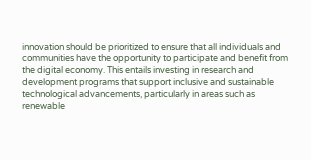innovation should be prioritized to ensure that all individuals and communities have the opportunity to participate and benefit from the digital economy. This entails investing in research and development programs that support inclusive and sustainable technological advancements, particularly in areas such as renewable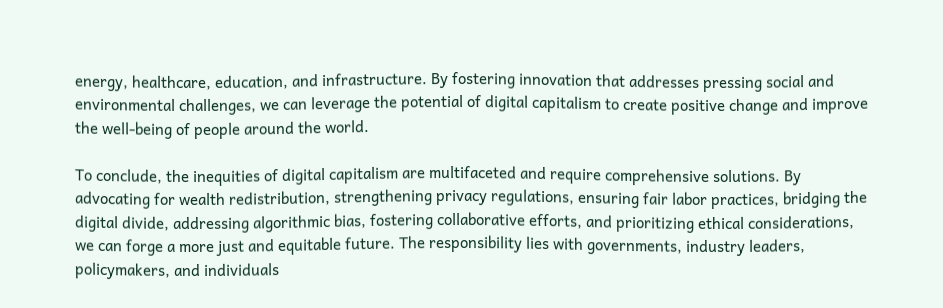energy, healthcare, education, and infrastructure. By fostering innovation that addresses pressing social and environmental challenges, we can leverage the potential of digital capitalism to create positive change and improve the well-being of people around the world.

To conclude, the inequities of digital capitalism are multifaceted and require comprehensive solutions. By advocating for wealth redistribution, strengthening privacy regulations, ensuring fair labor practices, bridging the digital divide, addressing algorithmic bias, fostering collaborative efforts, and prioritizing ethical considerations, we can forge a more just and equitable future. The responsibility lies with governments, industry leaders, policymakers, and individuals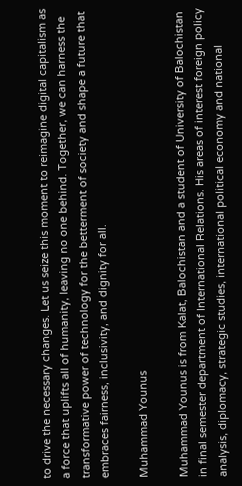to drive the necessary changes. Let us seize this moment to reimagine digital capitalism as a force that uplifts all of humanity, leaving no one behind. Together, we can harness the transformative power of technology for the betterment of society and shape a future that embraces fairness, inclusivity, and dignity for all.

Muhammad Younus

Muhammad Younus is from Kalat, Balochistan and a student of University of Balochistan in final semester department of International Relations. His areas of interest foreign policy analysis, diplomacy, strategic studies, international political economy and national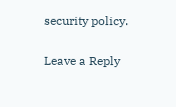security policy.

Leave a Reply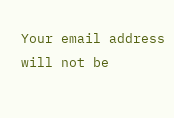Your email address will not be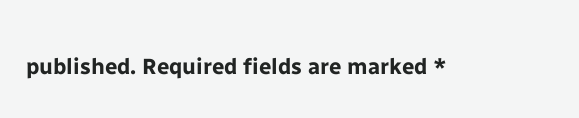published. Required fields are marked *